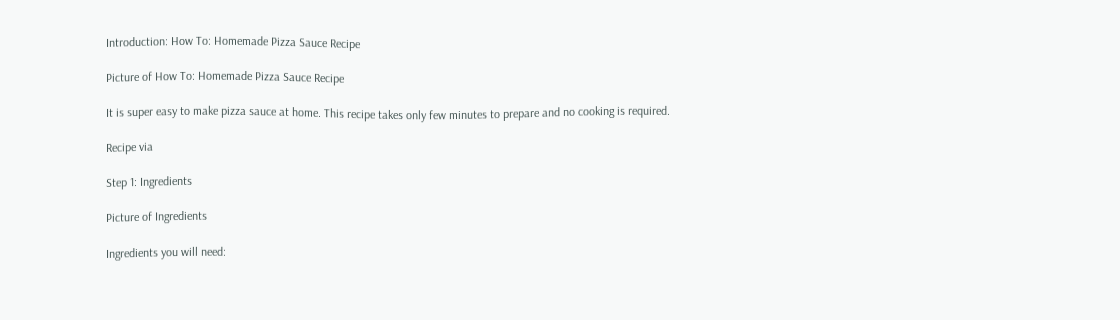Introduction: How To: Homemade Pizza Sauce Recipe

Picture of How To: Homemade Pizza Sauce Recipe

It is super easy to make pizza sauce at home. This recipe takes only few minutes to prepare and no cooking is required.

Recipe via

Step 1: Ingredients

Picture of Ingredients

Ingredients you will need: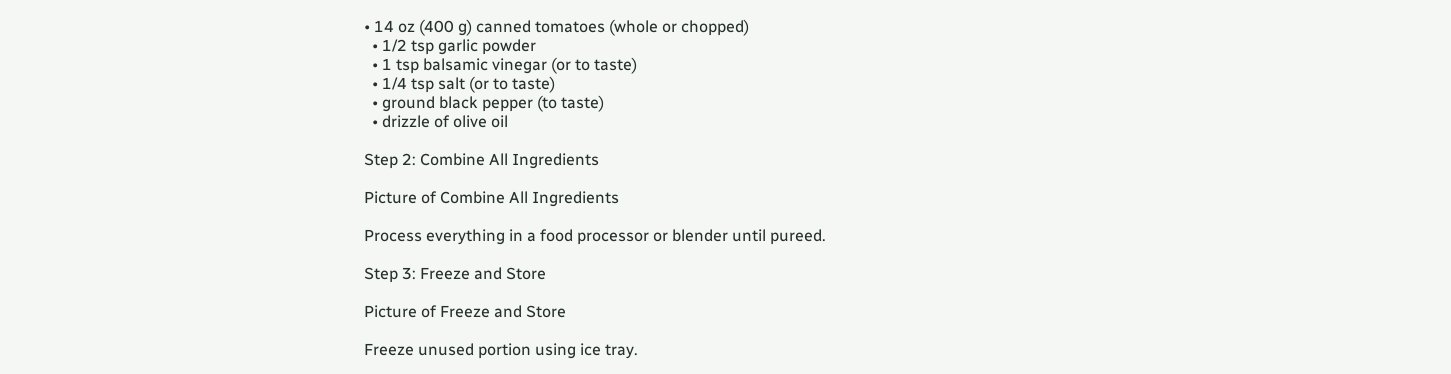• 14 oz (400 g) canned tomatoes (whole or chopped)
  • 1/2 tsp garlic powder
  • 1 tsp balsamic vinegar (or to taste)
  • 1/4 tsp salt (or to taste)
  • ground black pepper (to taste)
  • drizzle of olive oil

Step 2: Combine All Ingredients

Picture of Combine All Ingredients

Process everything in a food processor or blender until pureed.

Step 3: Freeze and Store

Picture of Freeze and Store

Freeze unused portion using ice tray.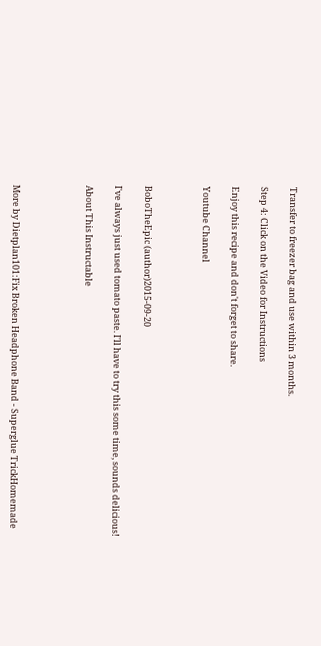Transfer to freezer bag and use within 3 months.

Step 4: Click on the Video for Instructions

Enjoy this recipe and don't forget to share.

Youtube Channel



BoboTheEpic (author)2015-09-20

I've always just used tomato paste. I'll have to try this some time, sounds delicious!

About This Instructable




More by Dietplan101:Fix Broken Headphone Band - Superglue TrickHomemade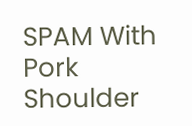SPAM With Pork Shoulder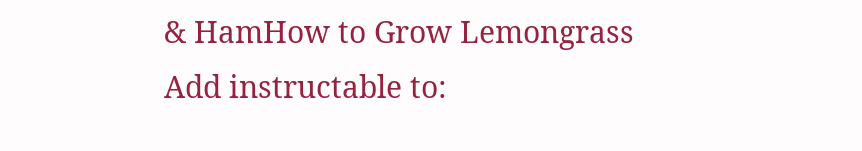& HamHow to Grow Lemongrass
Add instructable to: